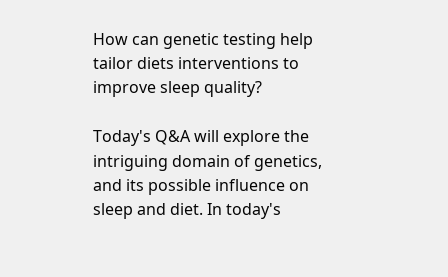How can genetic testing help tailor diets interventions to improve sleep quality?

Today's Q&A will explore the intriguing domain of genetics, and its possible influence on sleep and diet. In today's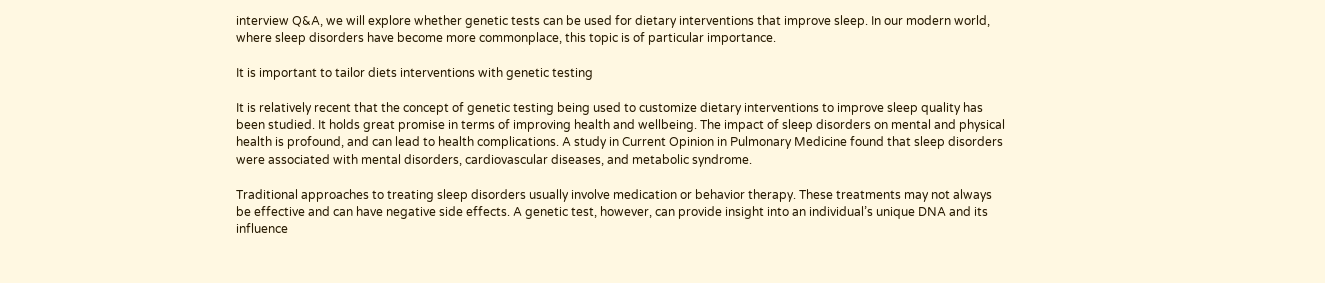interview Q&A, we will explore whether genetic tests can be used for dietary interventions that improve sleep. In our modern world, where sleep disorders have become more commonplace, this topic is of particular importance.

It is important to tailor diets interventions with genetic testing

It is relatively recent that the concept of genetic testing being used to customize dietary interventions to improve sleep quality has been studied. It holds great promise in terms of improving health and wellbeing. The impact of sleep disorders on mental and physical health is profound, and can lead to health complications. A study in Current Opinion in Pulmonary Medicine found that sleep disorders were associated with mental disorders, cardiovascular diseases, and metabolic syndrome.

Traditional approaches to treating sleep disorders usually involve medication or behavior therapy. These treatments may not always be effective and can have negative side effects. A genetic test, however, can provide insight into an individual’s unique DNA and its influence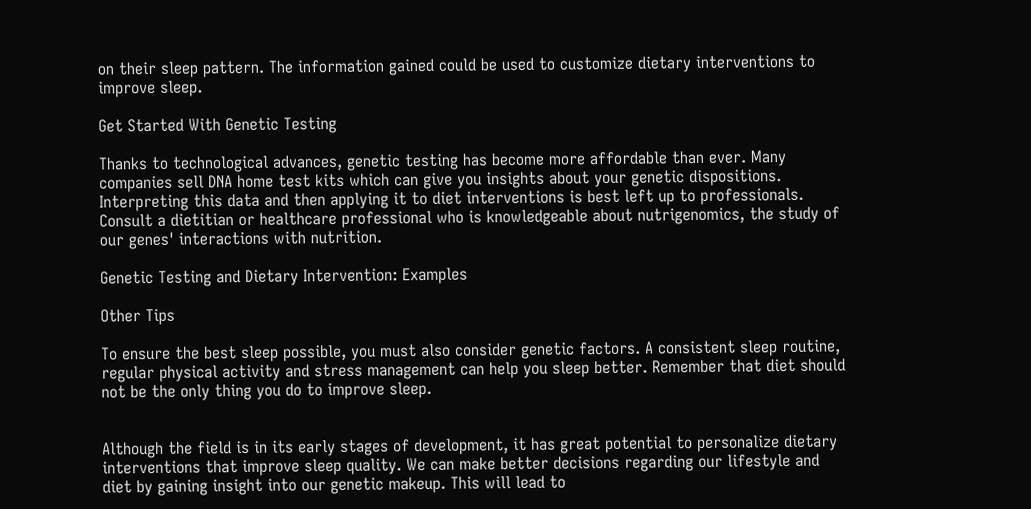on their sleep pattern. The information gained could be used to customize dietary interventions to improve sleep.

Get Started With Genetic Testing

Thanks to technological advances, genetic testing has become more affordable than ever. Many companies sell DNA home test kits which can give you insights about your genetic dispositions. Interpreting this data and then applying it to diet interventions is best left up to professionals. Consult a dietitian or healthcare professional who is knowledgeable about nutrigenomics, the study of our genes' interactions with nutrition.

Genetic Testing and Dietary Intervention: Examples

Other Tips

To ensure the best sleep possible, you must also consider genetic factors. A consistent sleep routine, regular physical activity and stress management can help you sleep better. Remember that diet should not be the only thing you do to improve sleep.


Although the field is in its early stages of development, it has great potential to personalize dietary interventions that improve sleep quality. We can make better decisions regarding our lifestyle and diet by gaining insight into our genetic makeup. This will lead to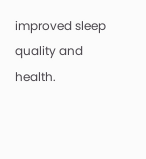improved sleep quality and health.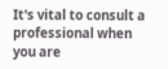It's vital to consult a professional when you are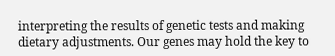interpreting the results of genetic tests and making dietary adjustments. Our genes may hold the key to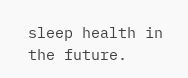sleep health in the future.